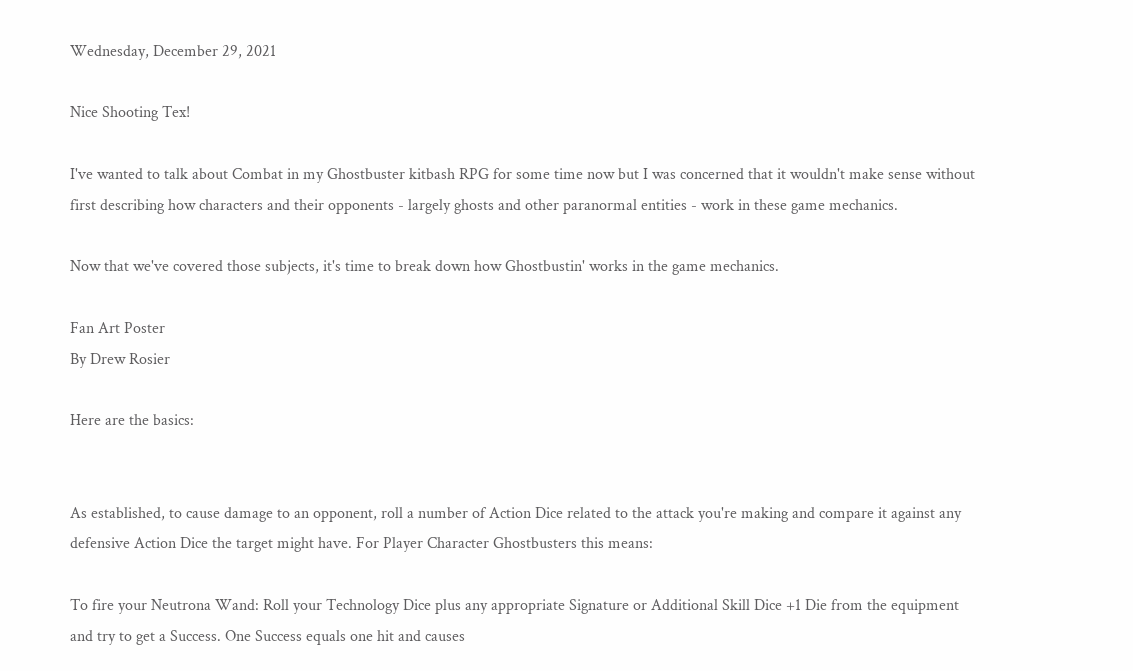Wednesday, December 29, 2021

Nice Shooting Tex!

I've wanted to talk about Combat in my Ghostbuster kitbash RPG for some time now but I was concerned that it wouldn't make sense without first describing how characters and their opponents - largely ghosts and other paranormal entities - work in these game mechanics.

Now that we've covered those subjects, it's time to break down how Ghostbustin' works in the game mechanics.

Fan Art Poster
By Drew Rosier

Here are the basics:


As established, to cause damage to an opponent, roll a number of Action Dice related to the attack you're making and compare it against any defensive Action Dice the target might have. For Player Character Ghostbusters this means:

To fire your Neutrona Wand: Roll your Technology Dice plus any appropriate Signature or Additional Skill Dice +1 Die from the equipment and try to get a Success. One Success equals one hit and causes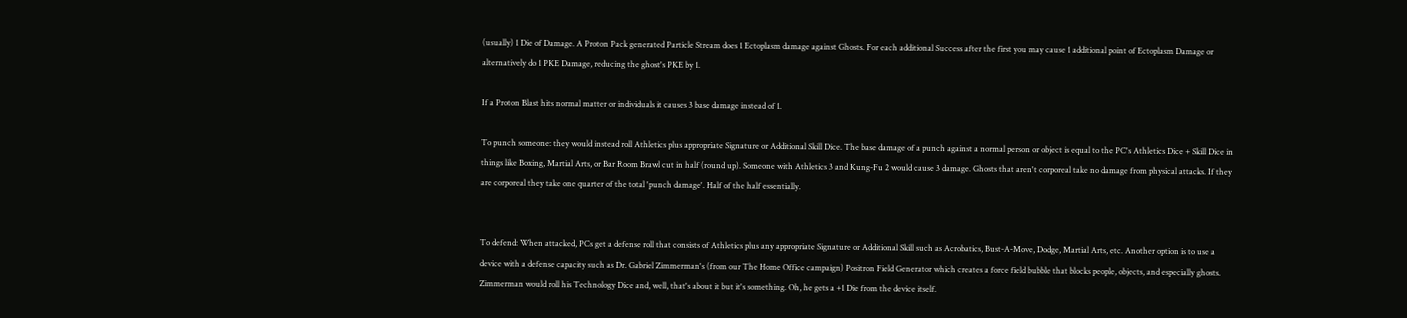(usually) 1 Die of Damage. A Proton Pack generated Particle Stream does 1 Ectoplasm damage against Ghosts. For each additional Success after the first you may cause 1 additional point of Ectoplasm Damage or alternatively do 1 PKE Damage, reducing the ghost's PKE by 1.

If a Proton Blast hits normal matter or individuals it causes 3 base damage instead of 1.

To punch someone: they would instead roll Athletics plus appropriate Signature or Additional Skill Dice. The base damage of a punch against a normal person or object is equal to the PC's Athletics Dice + Skill Dice in things like Boxing, Martial Arts, or Bar Room Brawl cut in half (round up). Someone with Athletics 3 and Kung-Fu 2 would cause 3 damage. Ghosts that aren't corporeal take no damage from physical attacks. If they are corporeal they take one quarter of the total 'punch damage'. Half of the half essentially.


To defend: When attacked, PCs get a defense roll that consists of Athletics plus any appropriate Signature or Additional Skill such as Acrobatics, Bust-A-Move, Dodge, Martial Arts, etc. Another option is to use a device with a defense capacity such as Dr. Gabriel Zimmerman's (from our The Home Office campaign) Positron Field Generator which creates a force field bubble that blocks people, objects, and especially ghosts. Zimmerman would roll his Technology Dice and, well, that's about it but it's something. Oh, he gets a +1 Die from the device itself.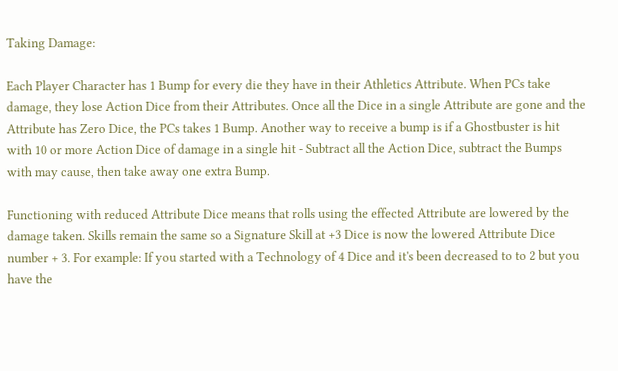Taking Damage:

Each Player Character has 1 Bump for every die they have in their Athletics Attribute. When PCs take damage, they lose Action Dice from their Attributes. Once all the Dice in a single Attribute are gone and the Attribute has Zero Dice, the PCs takes 1 Bump. Another way to receive a bump is if a Ghostbuster is hit with 10 or more Action Dice of damage in a single hit - Subtract all the Action Dice, subtract the Bumps with may cause, then take away one extra Bump.

Functioning with reduced Attribute Dice means that rolls using the effected Attribute are lowered by the damage taken. Skills remain the same so a Signature Skill at +3 Dice is now the lowered Attribute Dice number + 3. For example: If you started with a Technology of 4 Dice and it's been decreased to to 2 but you have the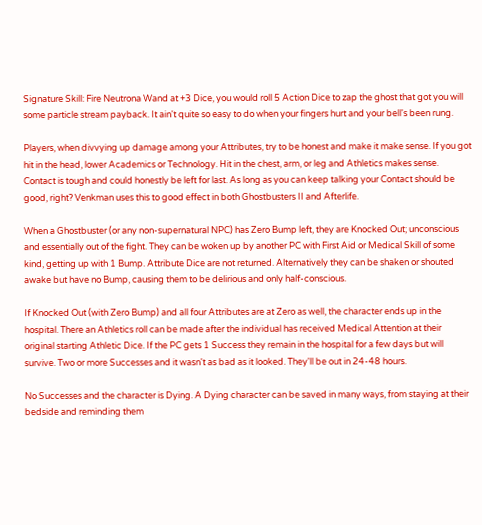Signature Skill: Fire Neutrona Wand at +3 Dice, you would roll 5 Action Dice to zap the ghost that got you will some particle stream payback. It ain't quite so easy to do when your fingers hurt and your bell's been rung.

Players, when divvying up damage among your Attributes, try to be honest and make it make sense. If you got hit in the head, lower Academics or Technology. Hit in the chest, arm, or leg and Athletics makes sense. Contact is tough and could honestly be left for last. As long as you can keep talking your Contact should be good, right? Venkman uses this to good effect in both Ghostbusters II and Afterlife.

When a Ghostbuster (or any non-supernatural NPC) has Zero Bump left, they are Knocked Out; unconscious and essentially out of the fight. They can be woken up by another PC with First Aid or Medical Skill of some kind, getting up with 1 Bump. Attribute Dice are not returned. Alternatively they can be shaken or shouted awake but have no Bump, causing them to be delirious and only half-conscious.

If Knocked Out (with Zero Bump) and all four Attributes are at Zero as well, the character ends up in the hospital. There an Athletics roll can be made after the individual has received Medical Attention at their original starting Athletic Dice. If the PC gets 1 Success they remain in the hospital for a few days but will survive. Two or more Successes and it wasn't as bad as it looked. They'll be out in 24-48 hours.

No Successes and the character is Dying. A Dying character can be saved in many ways, from staying at their bedside and reminding them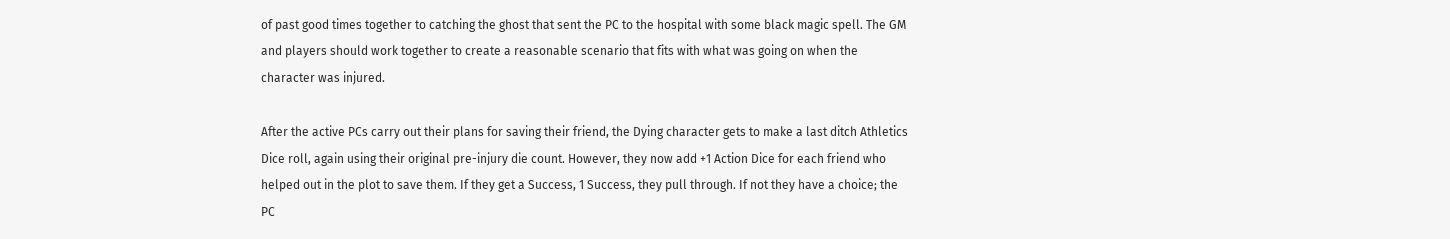of past good times together to catching the ghost that sent the PC to the hospital with some black magic spell. The GM and players should work together to create a reasonable scenario that fits with what was going on when the character was injured.

After the active PCs carry out their plans for saving their friend, the Dying character gets to make a last ditch Athletics Dice roll, again using their original pre-injury die count. However, they now add +1 Action Dice for each friend who helped out in the plot to save them. If they get a Success, 1 Success, they pull through. If not they have a choice; the PC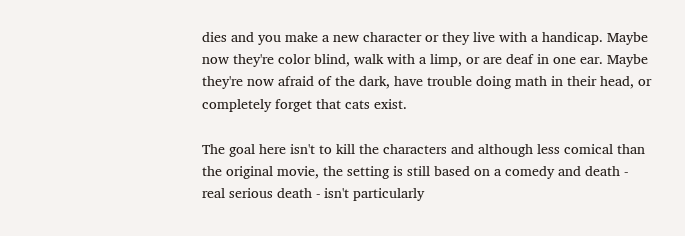dies and you make a new character or they live with a handicap. Maybe now they're color blind, walk with a limp, or are deaf in one ear. Maybe they're now afraid of the dark, have trouble doing math in their head, or completely forget that cats exist.

The goal here isn't to kill the characters and although less comical than the original movie, the setting is still based on a comedy and death - real serious death - isn't particularly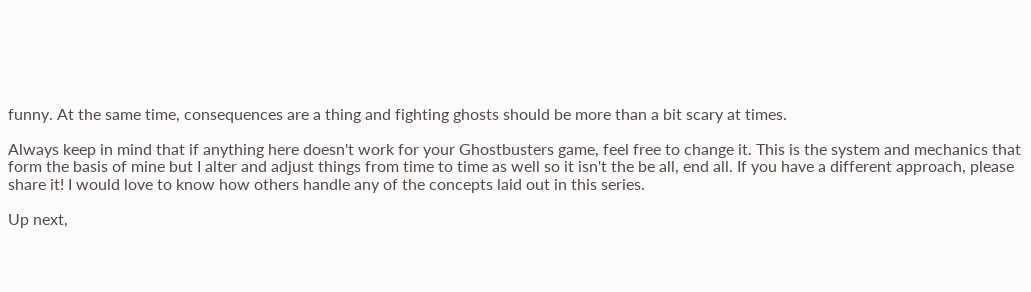funny. At the same time, consequences are a thing and fighting ghosts should be more than a bit scary at times.

Always keep in mind that if anything here doesn't work for your Ghostbusters game, feel free to change it. This is the system and mechanics that form the basis of mine but I alter and adjust things from time to time as well so it isn't the be all, end all. If you have a different approach, please share it! I would love to know how others handle any of the concepts laid out in this series.

Up next,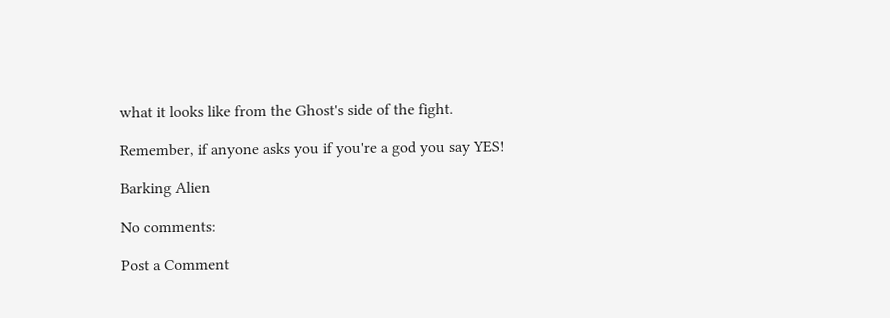what it looks like from the Ghost's side of the fight.

Remember, if anyone asks you if you're a god you say YES!

Barking Alien

No comments:

Post a Comment